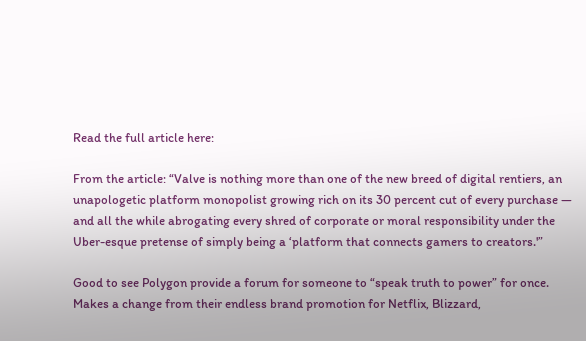Read the full article here:

From the article: “Valve is nothing more than one of the new breed of digital rentiers, an unapologetic platform monopolist growing rich on its 30 percent cut of every purchase — and all the while abrogating every shred of corporate or moral responsibility under the Uber-esque pretense of simply being a ‘platform that connects gamers to creators.'”

Good to see Polygon provide a forum for someone to “speak truth to power” for once. Makes a change from their endless brand promotion for Netflix, Blizzard,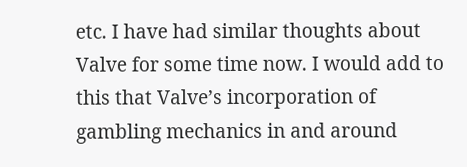etc. I have had similar thoughts about Valve for some time now. I would add to this that Valve’s incorporation of gambling mechanics in and around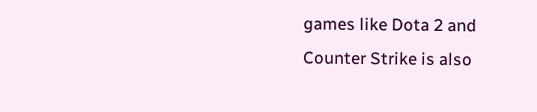games like Dota 2 and Counter Strike is also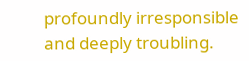profoundly irresponsible and deeply troubling.